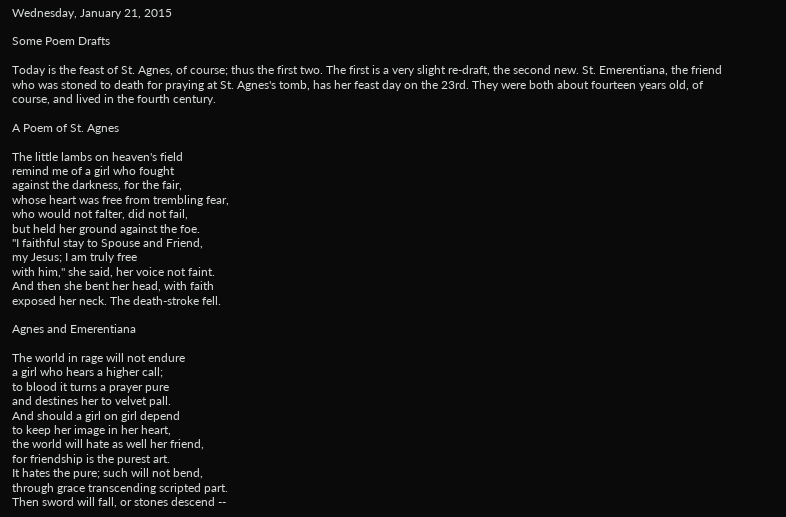Wednesday, January 21, 2015

Some Poem Drafts

Today is the feast of St. Agnes, of course; thus the first two. The first is a very slight re-draft, the second new. St. Emerentiana, the friend who was stoned to death for praying at St. Agnes's tomb, has her feast day on the 23rd. They were both about fourteen years old, of course, and lived in the fourth century.

A Poem of St. Agnes

The little lambs on heaven's field
remind me of a girl who fought
against the darkness, for the fair,
whose heart was free from trembling fear,
who would not falter, did not fail,
but held her ground against the foe.
"I faithful stay to Spouse and Friend,
my Jesus; I am truly free
with him," she said, her voice not faint.
And then she bent her head, with faith
exposed her neck. The death-stroke fell.

Agnes and Emerentiana

The world in rage will not endure
a girl who hears a higher call;
to blood it turns a prayer pure
and destines her to velvet pall.
And should a girl on girl depend
to keep her image in her heart,
the world will hate as well her friend,
for friendship is the purest art.
It hates the pure; such will not bend,
through grace transcending scripted part.
Then sword will fall, or stones descend --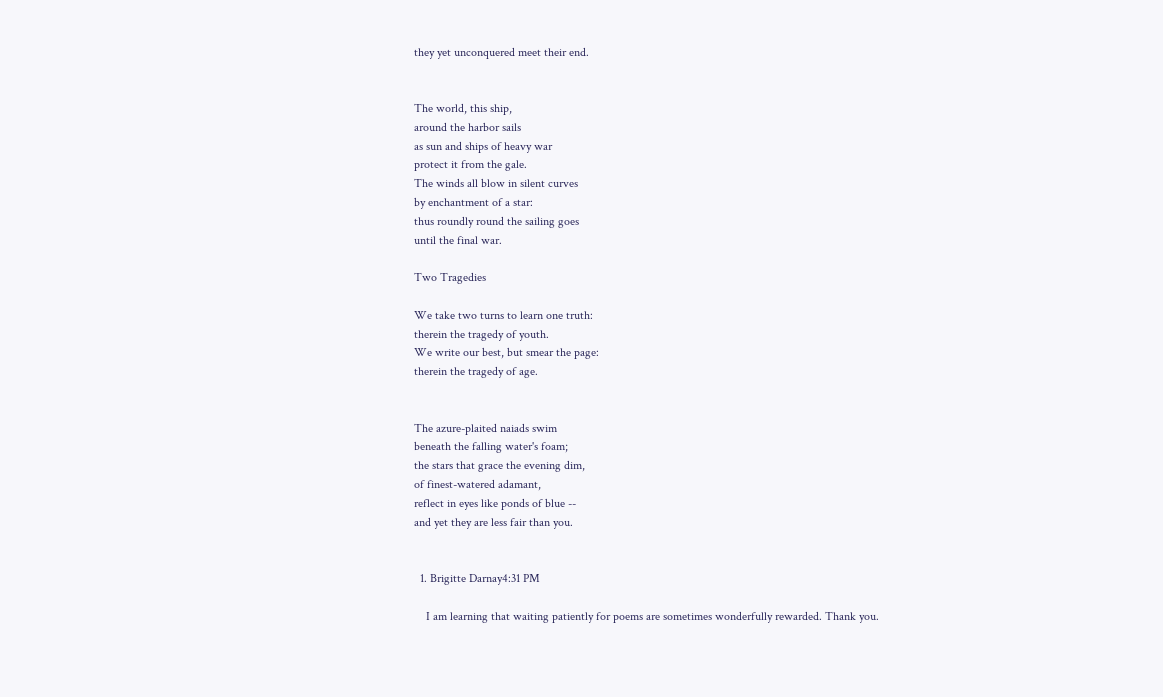they yet unconquered meet their end.


The world, this ship,
around the harbor sails
as sun and ships of heavy war
protect it from the gale.
The winds all blow in silent curves
by enchantment of a star:
thus roundly round the sailing goes
until the final war.

Two Tragedies

We take two turns to learn one truth:
therein the tragedy of youth.
We write our best, but smear the page:
therein the tragedy of age.


The azure-plaited naiads swim
beneath the falling water's foam;
the stars that grace the evening dim,
of finest-watered adamant,
reflect in eyes like ponds of blue --
and yet they are less fair than you.


  1. Brigitte Darnay4:31 PM

    I am learning that waiting patiently for poems are sometimes wonderfully rewarded. Thank you.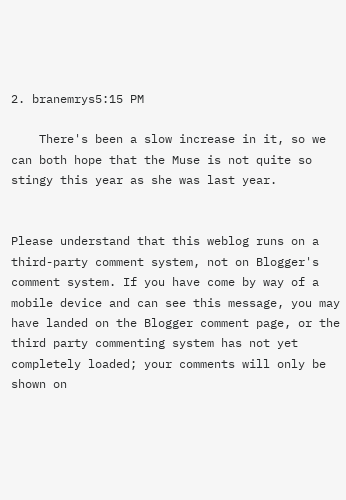2. branemrys5:15 PM

    There's been a slow increase in it, so we can both hope that the Muse is not quite so stingy this year as she was last year.


Please understand that this weblog runs on a third-party comment system, not on Blogger's comment system. If you have come by way of a mobile device and can see this message, you may have landed on the Blogger comment page, or the third party commenting system has not yet completely loaded; your comments will only be shown on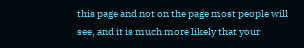this page and not on the page most people will see, and it is much more likely that your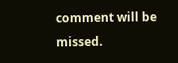comment will be missed.